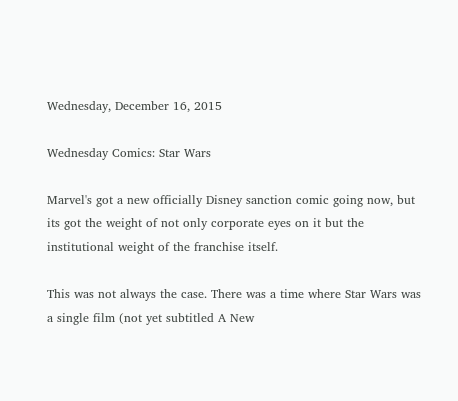Wednesday, December 16, 2015

Wednesday Comics: Star Wars

Marvel's got a new officially Disney sanction comic going now, but its got the weight of not only corporate eyes on it but the institutional weight of the franchise itself.

This was not always the case. There was a time where Star Wars was a single film (not yet subtitled A New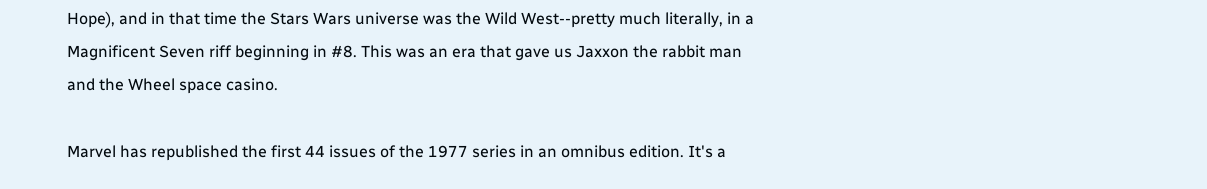Hope), and in that time the Stars Wars universe was the Wild West--pretty much literally, in a Magnificent Seven riff beginning in #8. This was an era that gave us Jaxxon the rabbit man and the Wheel space casino.

Marvel has republished the first 44 issues of the 1977 series in an omnibus edition. It's a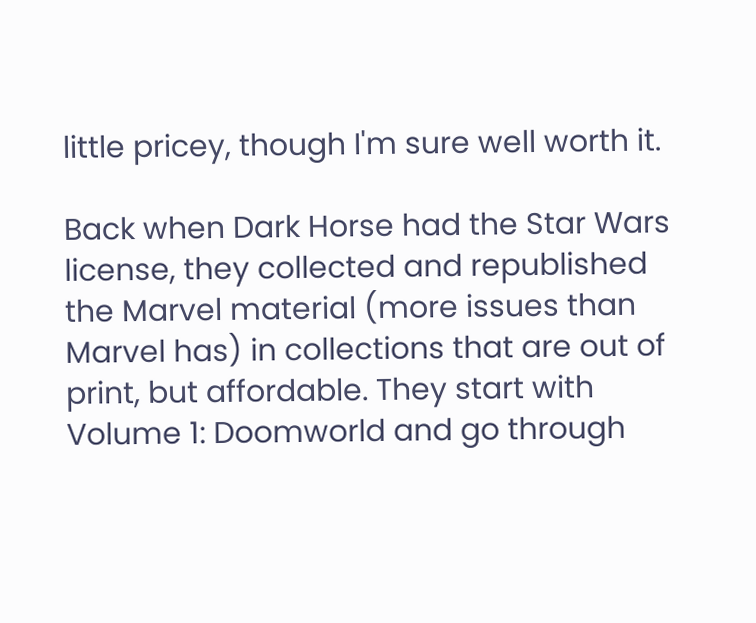little pricey, though I'm sure well worth it.

Back when Dark Horse had the Star Wars license, they collected and republished the Marvel material (more issues than Marvel has) in collections that are out of print, but affordable. They start with Volume 1: Doomworld and go through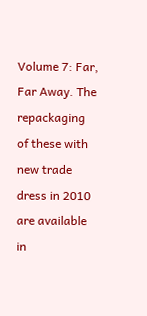Volume 7: Far, Far Away. The repackaging of these with new trade dress in 2010 are available in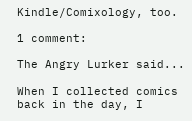Kindle/Comixology, too.

1 comment:

The Angry Lurker said...

When I collected comics back in the day, I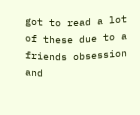got to read a lot of these due to a friends obsession and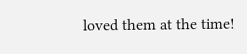loved them at the time!